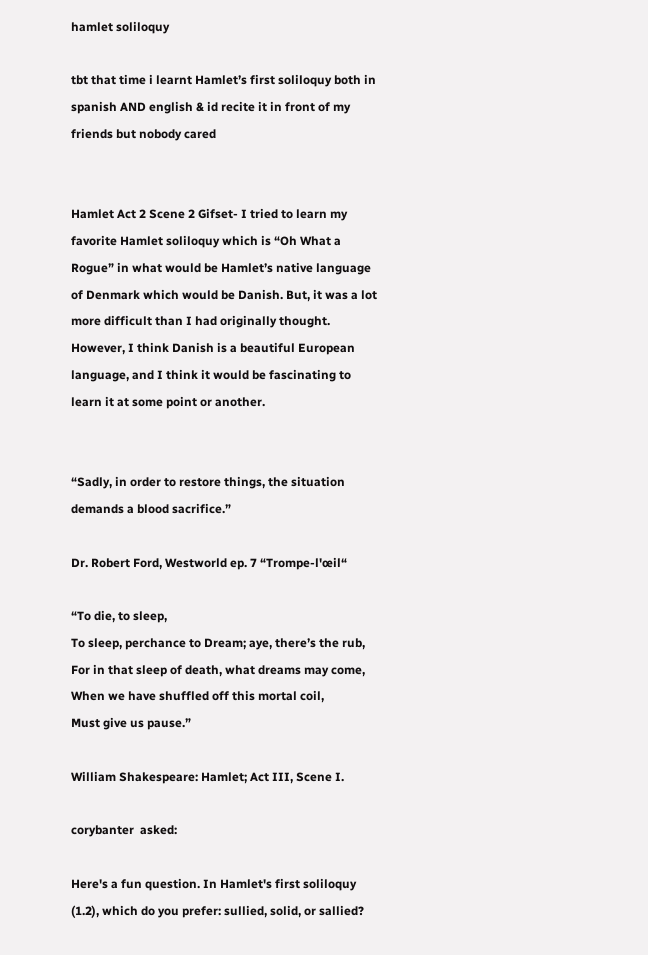hamlet soliloquy

tbt that time i learnt Hamlet’s first soliloquy both in spanish AND english & id recite it in front of my friends but nobody cared


Hamlet Act 2 Scene 2 Gifset- I tried to learn my favorite Hamlet soliloquy which is “Oh What a Rogue” in what would be Hamlet’s native language of Denmark which would be Danish. But, it was a lot more difficult than I had originally thought. However, I think Danish is a beautiful European language, and I think it would be fascinating to learn it at some point or another.


“Sadly, in order to restore things, the situation demands a blood sacrifice.”

Dr. Robert Ford, Westworld ep. 7 “Trompe-l'œil“

“To die, to sleep,
To sleep, perchance to Dream; aye, there’s the rub,
For in that sleep of death, what dreams may come,
When we have shuffled off this mortal coil,
Must give us pause.”

William Shakespeare: Hamlet; Act III, Scene I.

corybanter  asked:

Here's a fun question. In Hamlet's first soliloquy (1.2), which do you prefer: sullied, solid, or sallied?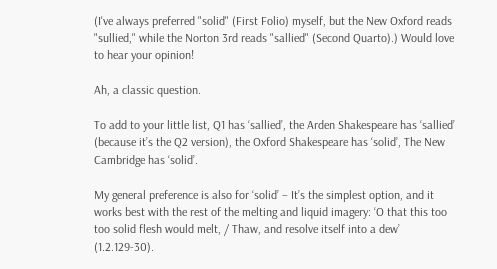(I've always preferred "solid" (First Folio) myself, but the New Oxford reads "sullied," while the Norton 3rd reads "sallied" (Second Quarto).) Would love to hear your opinion!

Ah, a classic question.

To add to your little list, Q1 has ‘sallied’, the Arden Shakespeare has ‘sallied’ (because it’s the Q2 version), the Oxford Shakespeare has ‘solid’, The New Cambridge has ‘solid’.

My general preference is also for ‘solid’ – It’s the simplest option, and it works best with the rest of the melting and liquid imagery: ‘O that this too too solid flesh would melt, / Thaw, and resolve itself into a dew’ (1.2.129-30).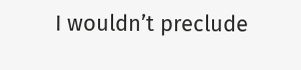I wouldn’t preclude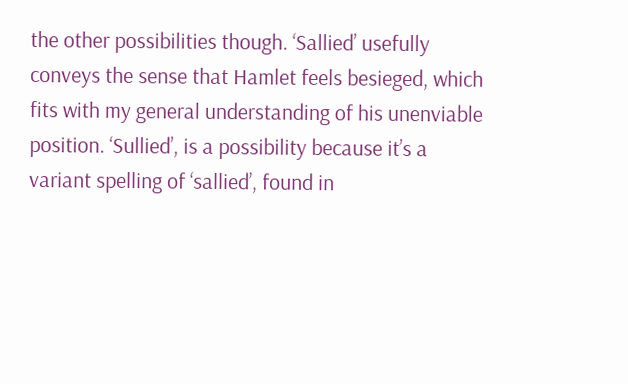the other possibilities though. ‘Sallied’ usefully conveys the sense that Hamlet feels besieged, which fits with my general understanding of his unenviable position. ‘Sullied’, is a possibility because it’s a variant spelling of ‘sallied’, found in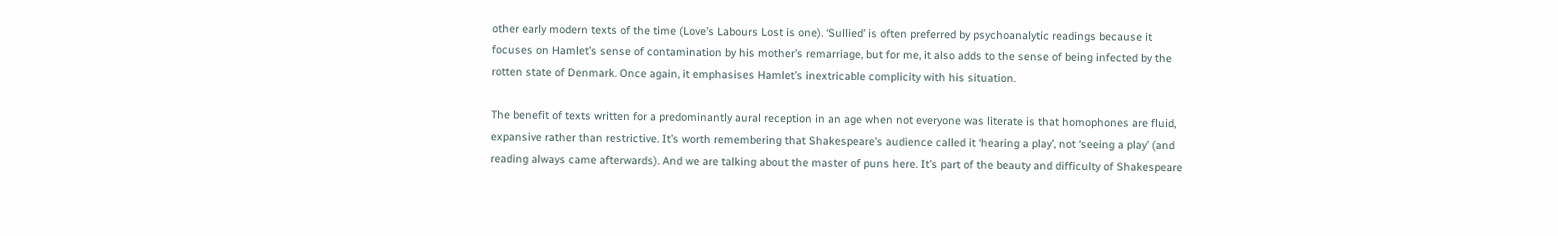other early modern texts of the time (Love’s Labours Lost is one). ‘Sullied’ is often preferred by psychoanalytic readings because it focuses on Hamlet’s sense of contamination by his mother’s remarriage, but for me, it also adds to the sense of being infected by the rotten state of Denmark. Once again, it emphasises Hamlet’s inextricable complicity with his situation.

The benefit of texts written for a predominantly aural reception in an age when not everyone was literate is that homophones are fluid, expansive rather than restrictive. It’s worth remembering that Shakespeare’s audience called it ‘hearing a play’, not ‘seeing a play’ (and reading always came afterwards). And we are talking about the master of puns here. It’s part of the beauty and difficulty of Shakespeare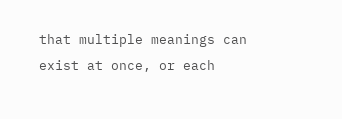that multiple meanings can exist at once, or each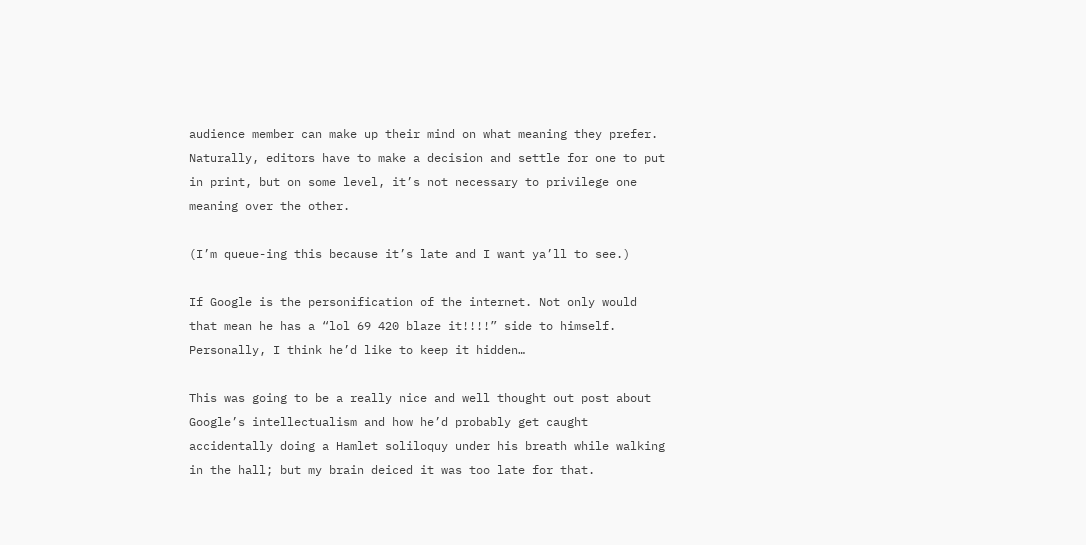audience member can make up their mind on what meaning they prefer. Naturally, editors have to make a decision and settle for one to put in print, but on some level, it’s not necessary to privilege one meaning over the other.

(I’m queue-ing this because it’s late and I want ya’ll to see.)

If Google is the personification of the internet. Not only would that mean he has a “lol 69 420 blaze it!!!!” side to himself. Personally, I think he’d like to keep it hidden…

This was going to be a really nice and well thought out post about Google’s intellectualism and how he’d probably get caught accidentally doing a Hamlet soliloquy under his breath while walking in the hall; but my brain deiced it was too late for that.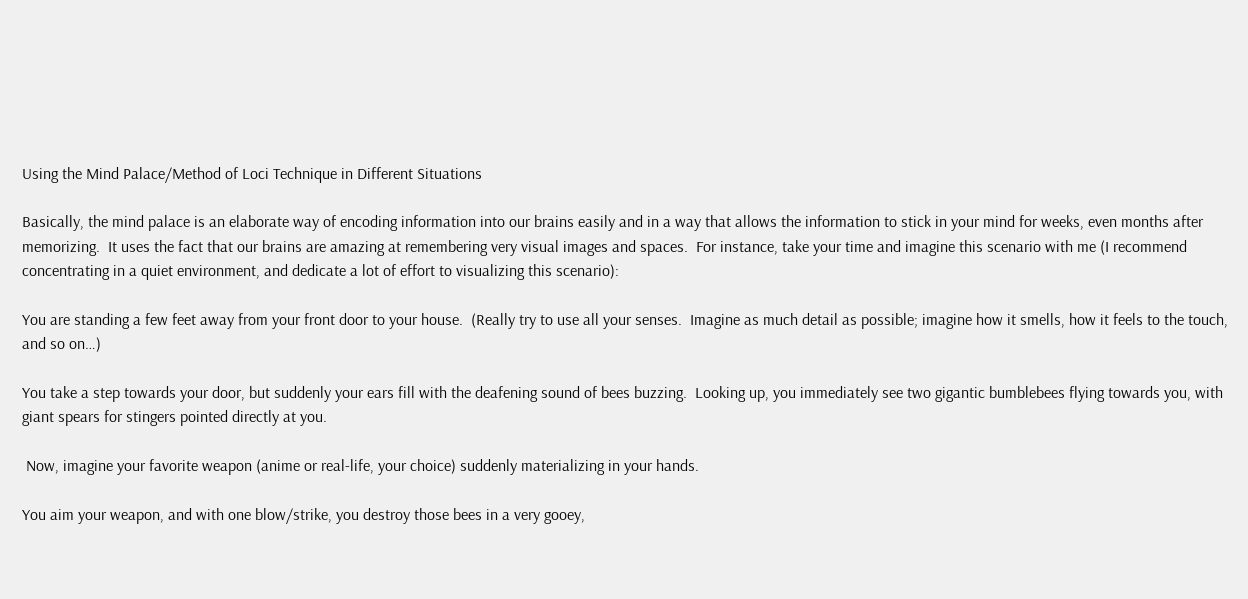Using the Mind Palace/Method of Loci Technique in Different Situations

Basically, the mind palace is an elaborate way of encoding information into our brains easily and in a way that allows the information to stick in your mind for weeks, even months after memorizing.  It uses the fact that our brains are amazing at remembering very visual images and spaces.  For instance, take your time and imagine this scenario with me (I recommend concentrating in a quiet environment, and dedicate a lot of effort to visualizing this scenario):

You are standing a few feet away from your front door to your house.  (Really try to use all your senses.  Imagine as much detail as possible; imagine how it smells, how it feels to the touch, and so on…)

You take a step towards your door, but suddenly your ears fill with the deafening sound of bees buzzing.  Looking up, you immediately see two gigantic bumblebees flying towards you, with giant spears for stingers pointed directly at you.

 Now, imagine your favorite weapon (anime or real-life, your choice) suddenly materializing in your hands.

You aim your weapon, and with one blow/strike, you destroy those bees in a very gooey,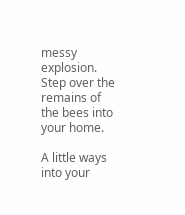messy explosion.  Step over the remains of the bees into your home.

A little ways into your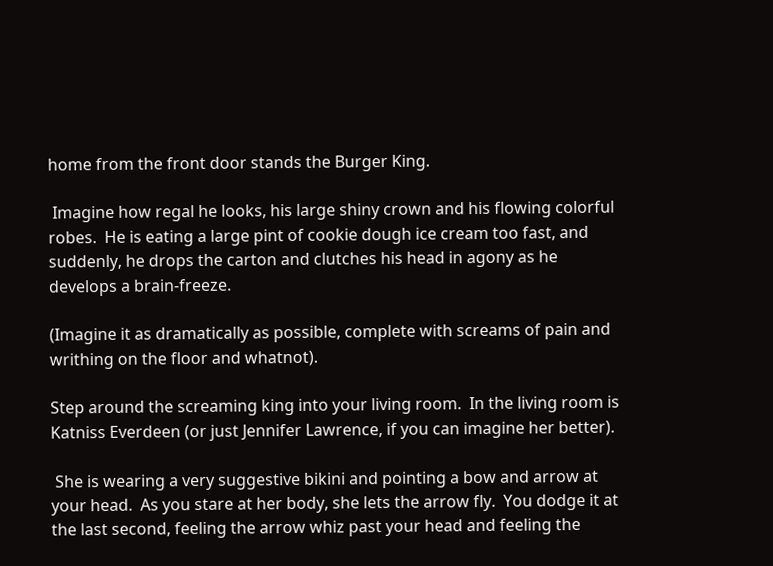home from the front door stands the Burger King.

 Imagine how regal he looks, his large shiny crown and his flowing colorful robes.  He is eating a large pint of cookie dough ice cream too fast, and suddenly, he drops the carton and clutches his head in agony as he develops a brain-freeze.

(Imagine it as dramatically as possible, complete with screams of pain and writhing on the floor and whatnot).

Step around the screaming king into your living room.  In the living room is Katniss Everdeen (or just Jennifer Lawrence, if you can imagine her better).

 She is wearing a very suggestive bikini and pointing a bow and arrow at your head.  As you stare at her body, she lets the arrow fly.  You dodge it at the last second, feeling the arrow whiz past your head and feeling the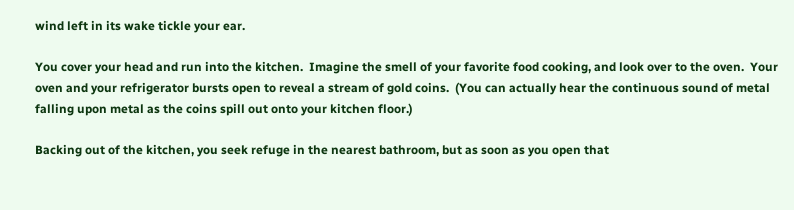wind left in its wake tickle your ear.

You cover your head and run into the kitchen.  Imagine the smell of your favorite food cooking, and look over to the oven.  Your oven and your refrigerator bursts open to reveal a stream of gold coins.  (You can actually hear the continuous sound of metal falling upon metal as the coins spill out onto your kitchen floor.)

Backing out of the kitchen, you seek refuge in the nearest bathroom, but as soon as you open that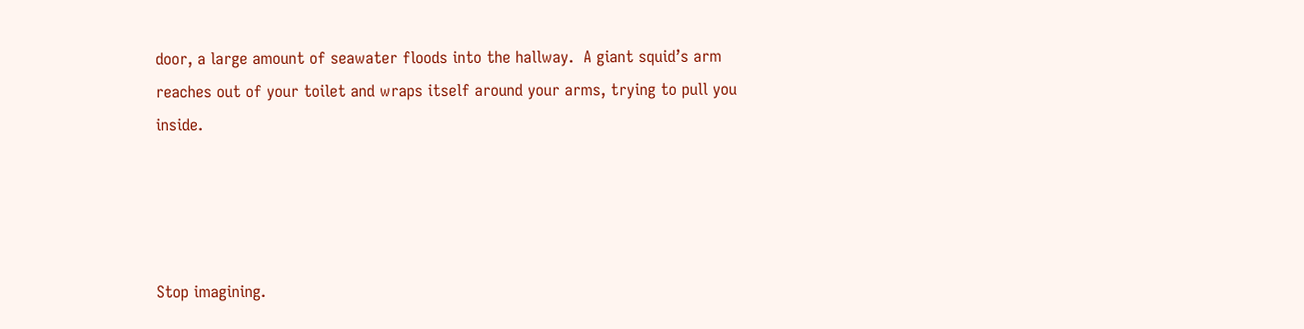door, a large amount of seawater floods into the hallway.  A giant squid’s arm reaches out of your toilet and wraps itself around your arms, trying to pull you inside.




Stop imagining.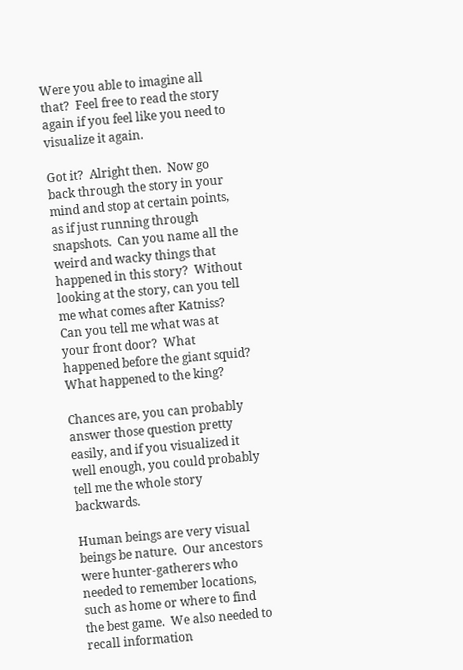Were you able to imagine all that?  Feel free to read the story again if you feel like you need to visualize it again.

Got it?  Alright then.  Now go back through the story in your mind and stop at certain points, as if just running through snapshots.  Can you name all the weird and wacky things that happened in this story?  Without looking at the story, can you tell me what comes after Katniss?  Can you tell me what was at your front door?  What happened before the giant squid? What happened to the king?

Chances are, you can probably answer those question pretty easily, and if you visualized it well enough, you could probably tell me the whole story backwards.

Human beings are very visual beings be nature.  Our ancestors were hunter-gatherers who needed to remember locations, such as home or where to find the best game.  We also needed to recall information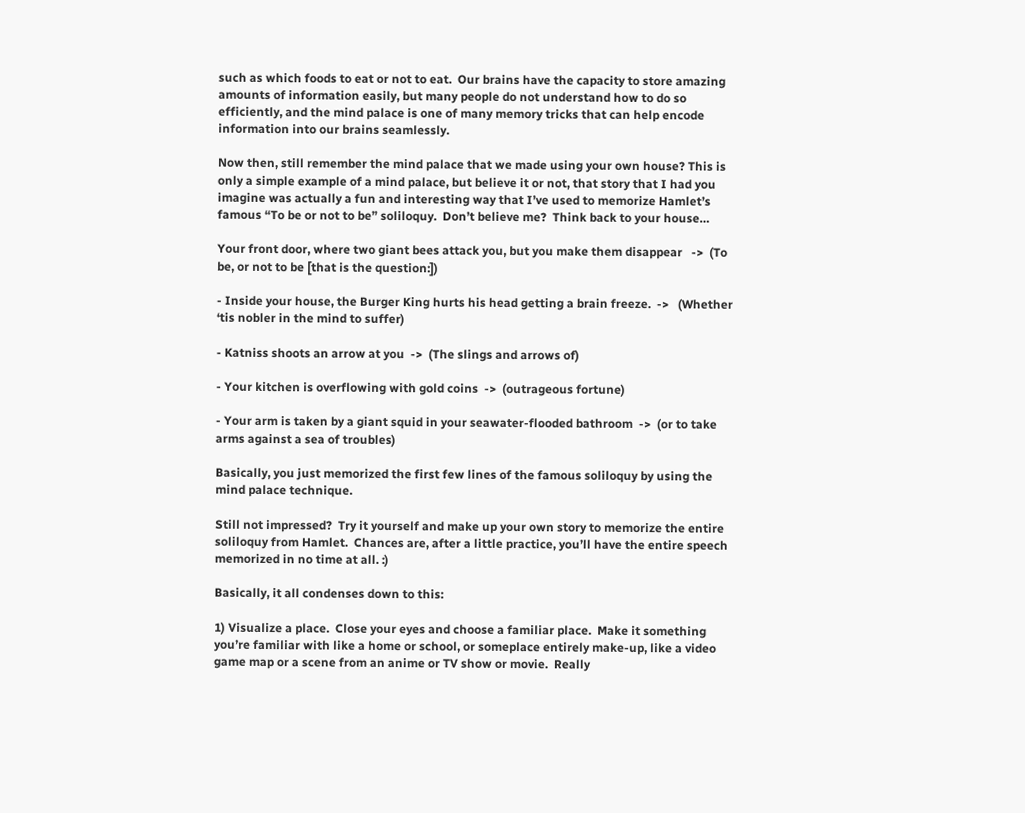such as which foods to eat or not to eat.  Our brains have the capacity to store amazing amounts of information easily, but many people do not understand how to do so efficiently, and the mind palace is one of many memory tricks that can help encode information into our brains seamlessly.

Now then, still remember the mind palace that we made using your own house? This is only a simple example of a mind palace, but believe it or not, that story that I had you imagine was actually a fun and interesting way that I’ve used to memorize Hamlet’s famous “To be or not to be” soliloquy.  Don’t believe me?  Think back to your house…

Your front door, where two giant bees attack you, but you make them disappear   ->  (To be, or not to be [that is the question:])

- Inside your house, the Burger King hurts his head getting a brain freeze.  ->   (Whether ‘tis nobler in the mind to suffer)

- Katniss shoots an arrow at you  ->  (The slings and arrows of)

- Your kitchen is overflowing with gold coins  ->  (outrageous fortune)

- Your arm is taken by a giant squid in your seawater-flooded bathroom  ->  (or to take arms against a sea of troubles)

Basically, you just memorized the first few lines of the famous soliloquy by using the mind palace technique.

Still not impressed?  Try it yourself and make up your own story to memorize the entire soliloquy from Hamlet.  Chances are, after a little practice, you’ll have the entire speech memorized in no time at all. :)

Basically, it all condenses down to this:

1) Visualize a place.  Close your eyes and choose a familiar place.  Make it something you’re familiar with like a home or school, or someplace entirely make-up, like a video game map or a scene from an anime or TV show or movie.  Really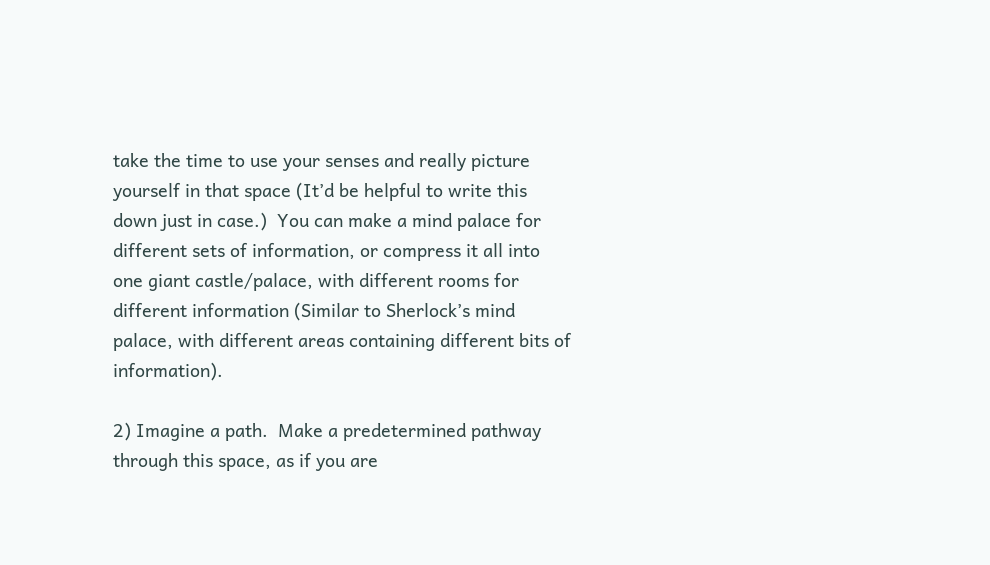take the time to use your senses and really picture yourself in that space (It’d be helpful to write this down just in case.)  You can make a mind palace for different sets of information, or compress it all into one giant castle/palace, with different rooms for different information (Similar to Sherlock’s mind palace, with different areas containing different bits of information).

2) Imagine a path.  Make a predetermined pathway through this space, as if you are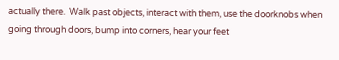actually there.  Walk past objects, interact with them, use the doorknobs when going through doors, bump into corners, hear your feet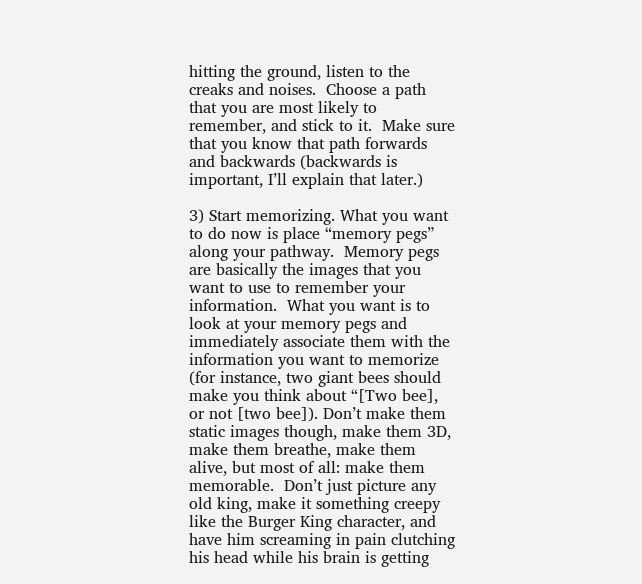hitting the ground, listen to the creaks and noises.  Choose a path that you are most likely to remember, and stick to it.  Make sure that you know that path forwards and backwards (backwards is important, I’ll explain that later.)

3) Start memorizing. What you want to do now is place “memory pegs” along your pathway.  Memory pegs are basically the images that you want to use to remember your information.  What you want is to look at your memory pegs and immediately associate them with the information you want to memorize (for instance, two giant bees should make you think about “[Two bee], or not [two bee]). Don’t make them static images though, make them 3D, make them breathe, make them alive, but most of all: make them memorable.  Don’t just picture any old king, make it something creepy like the Burger King character, and have him screaming in pain clutching his head while his brain is getting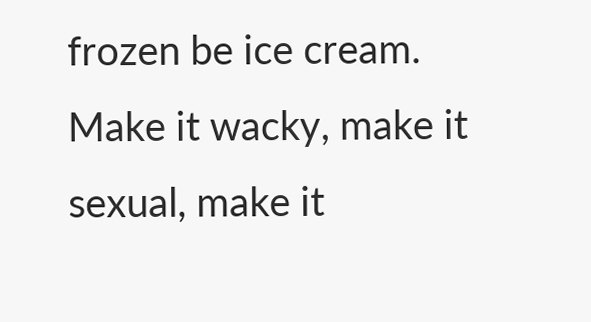frozen be ice cream.  Make it wacky, make it sexual, make it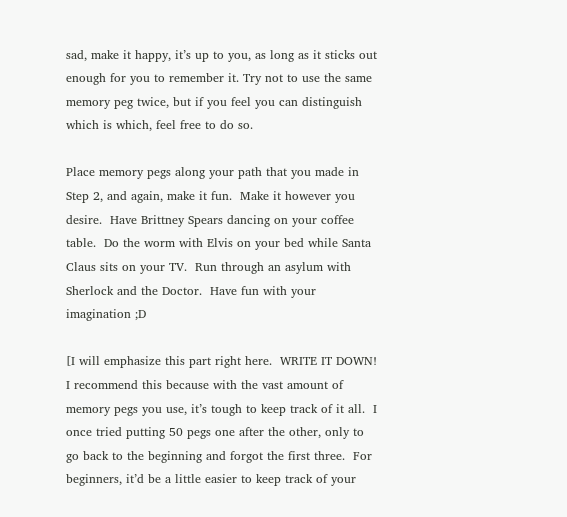sad, make it happy, it’s up to you, as long as it sticks out enough for you to remember it. Try not to use the same memory peg twice, but if you feel you can distinguish which is which, feel free to do so.

Place memory pegs along your path that you made in Step 2, and again, make it fun.  Make it however you desire.  Have Brittney Spears dancing on your coffee table.  Do the worm with Elvis on your bed while Santa Claus sits on your TV.  Run through an asylum with Sherlock and the Doctor.  Have fun with your imagination ;D

[I will emphasize this part right here.  WRITE IT DOWN! I recommend this because with the vast amount of memory pegs you use, it’s tough to keep track of it all.  I once tried putting 50 pegs one after the other, only to go back to the beginning and forgot the first three.  For beginners, it’d be a little easier to keep track of your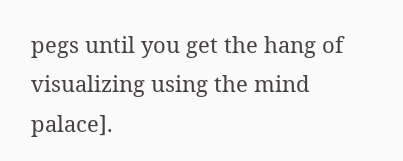pegs until you get the hang of visualizing using the mind palace].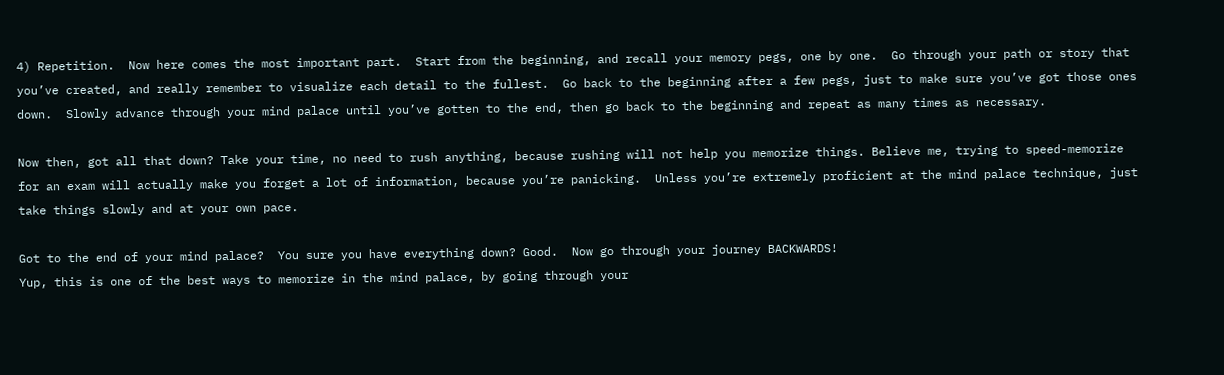4) Repetition.  Now here comes the most important part.  Start from the beginning, and recall your memory pegs, one by one.  Go through your path or story that you’ve created, and really remember to visualize each detail to the fullest.  Go back to the beginning after a few pegs, just to make sure you’ve got those ones down.  Slowly advance through your mind palace until you’ve gotten to the end, then go back to the beginning and repeat as many times as necessary.

Now then, got all that down? Take your time, no need to rush anything, because rushing will not help you memorize things. Believe me, trying to speed-memorize for an exam will actually make you forget a lot of information, because you’re panicking.  Unless you’re extremely proficient at the mind palace technique, just take things slowly and at your own pace.

Got to the end of your mind palace?  You sure you have everything down? Good.  Now go through your journey BACKWARDS!
Yup, this is one of the best ways to memorize in the mind palace, by going through your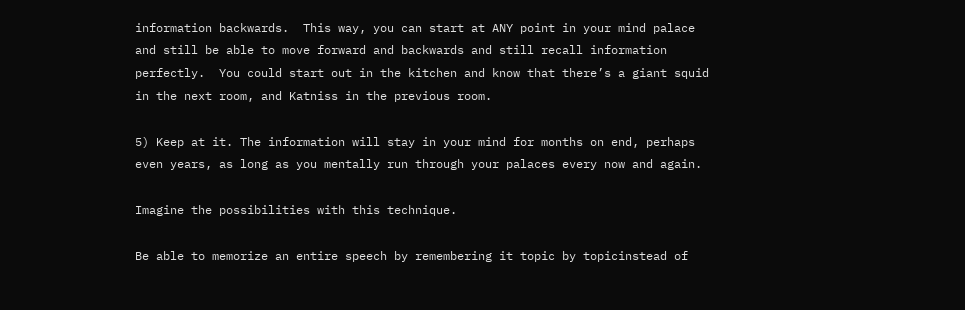information backwards.  This way, you can start at ANY point in your mind palace and still be able to move forward and backwards and still recall information perfectly.  You could start out in the kitchen and know that there’s a giant squid in the next room, and Katniss in the previous room.

5) Keep at it. The information will stay in your mind for months on end, perhaps even years, as long as you mentally run through your palaces every now and again.

Imagine the possibilities with this technique.

Be able to memorize an entire speech by remembering it topic by topicinstead of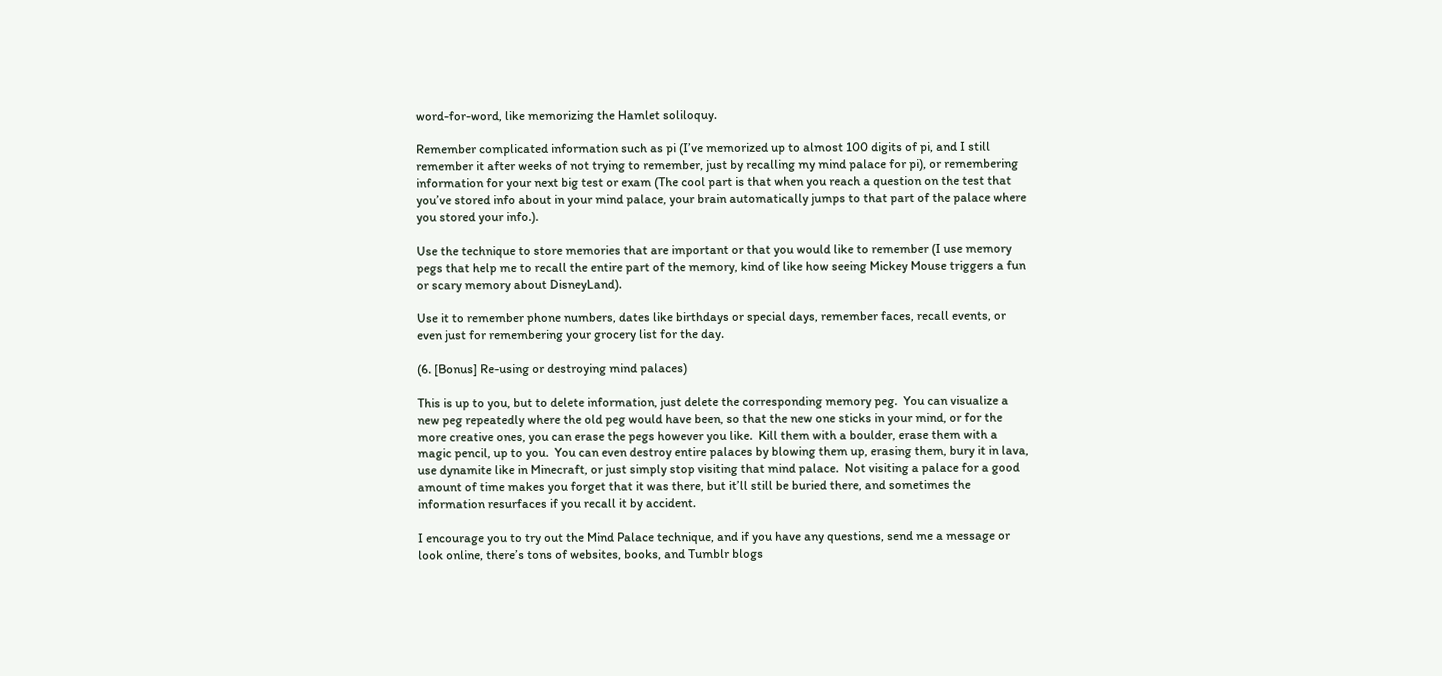word-for-word, like memorizing the Hamlet soliloquy.

Remember complicated information such as pi (I’ve memorized up to almost 100 digits of pi, and I still remember it after weeks of not trying to remember, just by recalling my mind palace for pi), or remembering information for your next big test or exam (The cool part is that when you reach a question on the test that you’ve stored info about in your mind palace, your brain automatically jumps to that part of the palace where you stored your info.).

Use the technique to store memories that are important or that you would like to remember (I use memory pegs that help me to recall the entire part of the memory, kind of like how seeing Mickey Mouse triggers a fun or scary memory about DisneyLand).

Use it to remember phone numbers, dates like birthdays or special days, remember faces, recall events, or even just for remembering your grocery list for the day.

(6. [Bonus] Re-using or destroying mind palaces)

This is up to you, but to delete information, just delete the corresponding memory peg.  You can visualize a new peg repeatedly where the old peg would have been, so that the new one sticks in your mind, or for the more creative ones, you can erase the pegs however you like.  Kill them with a boulder, erase them with a magic pencil, up to you.  You can even destroy entire palaces by blowing them up, erasing them, bury it in lava, use dynamite like in Minecraft, or just simply stop visiting that mind palace.  Not visiting a palace for a good amount of time makes you forget that it was there, but it’ll still be buried there, and sometimes the information resurfaces if you recall it by accident.

I encourage you to try out the Mind Palace technique, and if you have any questions, send me a message or look online, there’s tons of websites, books, and Tumblr blogs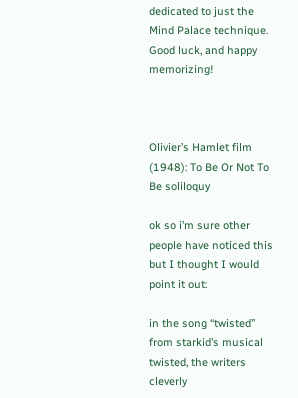dedicated to just the Mind Palace technique.  Good luck, and happy memorizing!



Olivier’s Hamlet film (1948): To Be Or Not To Be soliloquy

ok so i’m sure other people have noticed this but I thought I would point it out:

in the song “twisted” from starkid’s musical twisted, the writers cleverly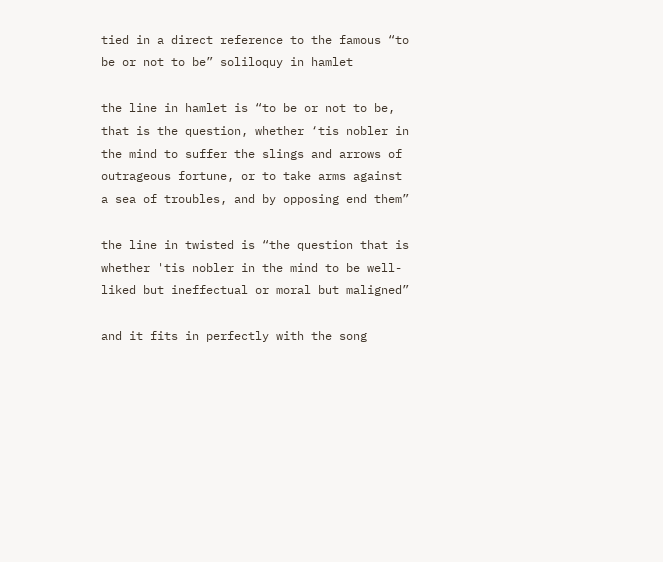tied in a direct reference to the famous “to be or not to be” soliloquy in hamlet

the line in hamlet is “to be or not to be, that is the question, whether ‘tis nobler in the mind to suffer the slings and arrows of outrageous fortune, or to take arms against a sea of troubles, and by opposing end them”

the line in twisted is “the question that is whether 'tis nobler in the mind to be well-liked but ineffectual or moral but maligned”

and it fits in perfectly with the song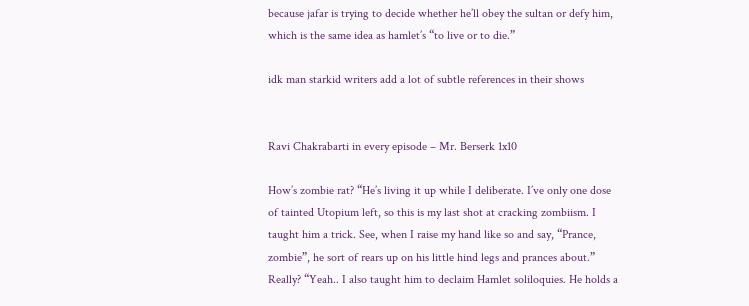because jafar is trying to decide whether he’ll obey the sultan or defy him, which is the same idea as hamlet’s “to live or to die.”

idk man starkid writers add a lot of subtle references in their shows


Ravi Chakrabarti in every episode – Mr. Berserk 1x10

How’s zombie rat? “He’s living it up while I deliberate. I’ve only one dose of tainted Utopium left, so this is my last shot at cracking zombiism. I taught him a trick. See, when I raise my hand like so and say, “Prance, zombie”, he sort of rears up on his little hind legs and prances about.” Really? “Yeah.. I also taught him to declaim Hamlet soliloquies. He holds a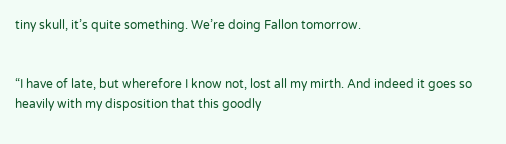tiny skull, it’s quite something. We’re doing Fallon tomorrow.


“I have of late, but wherefore I know not, lost all my mirth. And indeed it goes so heavily with my disposition that this goodly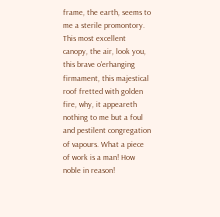frame, the earth, seems to me a sterile promontory. This most excellent canopy, the air, look you, this brave o'erhanging firmament, this majestical roof fretted with golden fire, why, it appeareth nothing to me but a foul and pestilent congregation of vapours. What a piece of work is a man! How noble in reason!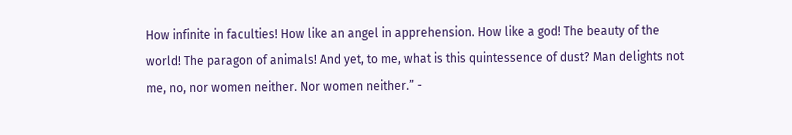How infinite in faculties! How like an angel in apprehension. How like a god! The beauty of the world! The paragon of animals! And yet, to me, what is this quintessence of dust? Man delights not me, no, nor women neither. Nor women neither.” -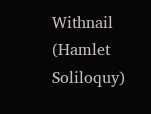Withnail (Hamlet Soliloquy)